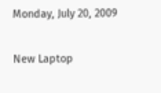Monday, July 20, 2009

New Laptop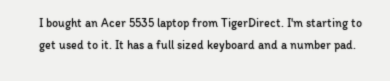I bought an Acer 5535 laptop from TigerDirect. I'm starting to get used to it. It has a full sized keyboard and a number pad.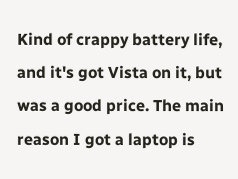Kind of crappy battery life, and it's got Vista on it, but was a good price. The main reason I got a laptop is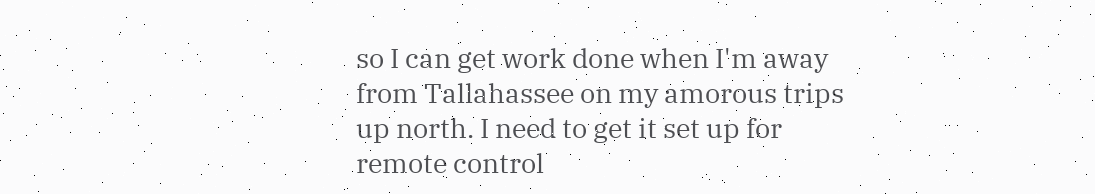so I can get work done when I'm away from Tallahassee on my amorous trips up north. I need to get it set up for remote control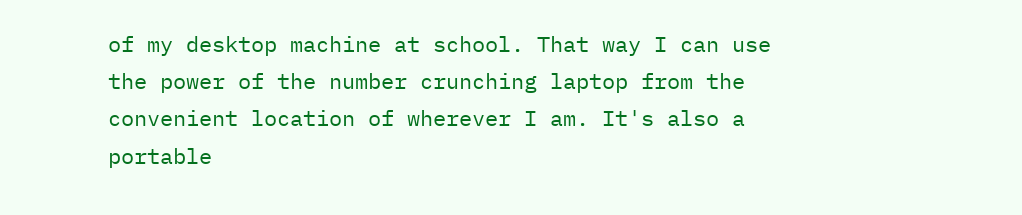of my desktop machine at school. That way I can use the power of the number crunching laptop from the convenient location of wherever I am. It's also a portable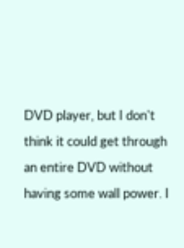DVD player, but I don't think it could get through an entire DVD without having some wall power. I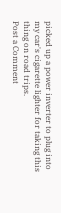picked up a power inverter to plug into my car's cigarette lighter for taking this thing on road trips.
Post a Comment